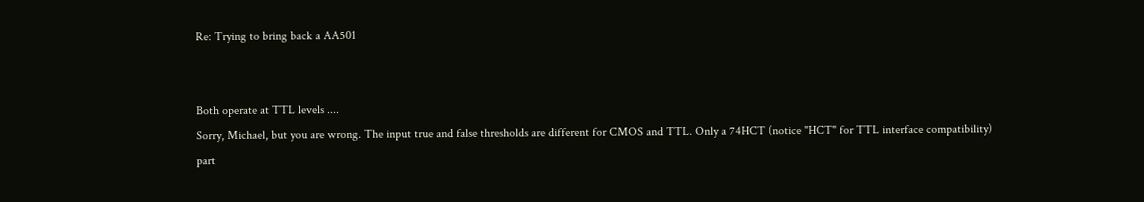Re: Trying to bring back a AA501


Both operate at TTL levels ....
Sorry, Michael, but you are wrong. The input true and false thresholds are different for CMOS and TTL. Only a 74HCT (notice "HCT" for TTL interface compatibility) part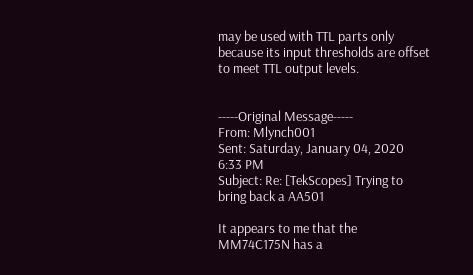may be used with TTL parts only because its input thresholds are offset to meet TTL output levels.


-----Original Message-----
From: Mlynch001
Sent: Saturday, January 04, 2020 6:33 PM
Subject: Re: [TekScopes] Trying to bring back a AA501

It appears to me that the MM74C175N has a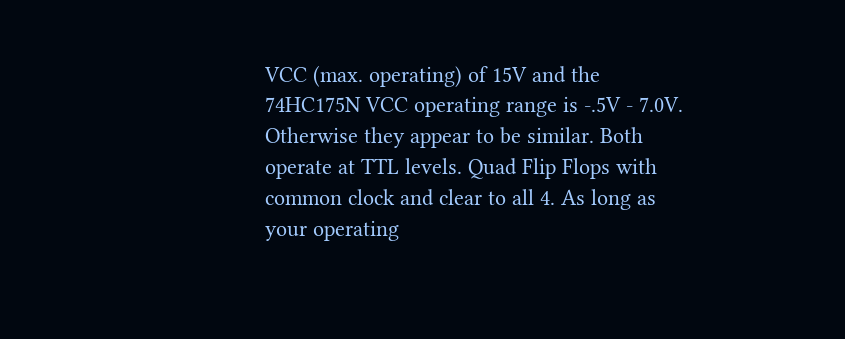VCC (max. operating) of 15V and the 74HC175N VCC operating range is -.5V - 7.0V. Otherwise they appear to be similar. Both operate at TTL levels. Quad Flip Flops with common clock and clear to all 4. As long as your operating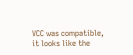VCC was compatible, it looks like the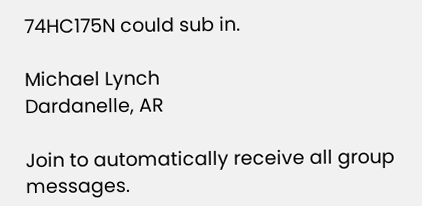74HC175N could sub in.

Michael Lynch
Dardanelle, AR

Join to automatically receive all group messages.